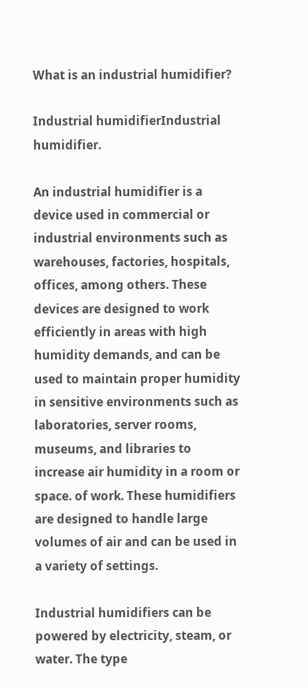What is an industrial humidifier?

Industrial humidifierIndustrial humidifier.

An industrial humidifier is a device used in commercial or industrial environments such as warehouses, factories, hospitals, offices, among others. These devices are designed to work efficiently in areas with high humidity demands, and can be used to maintain proper humidity in sensitive environments such as laboratories, server rooms, museums, and libraries to increase air humidity in a room or space. of work. These humidifiers are designed to handle large volumes of air and can be used in a variety of settings.

Industrial humidifiers can be powered by electricity, steam, or water. The type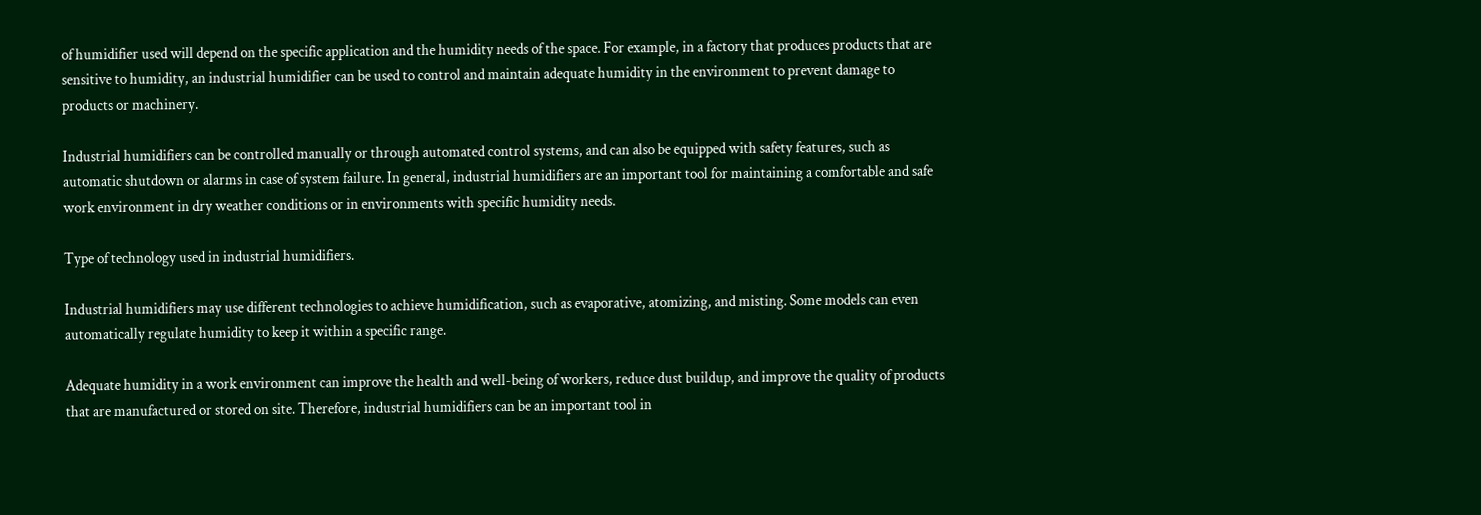of humidifier used will depend on the specific application and the humidity needs of the space. For example, in a factory that produces products that are sensitive to humidity, an industrial humidifier can be used to control and maintain adequate humidity in the environment to prevent damage to products or machinery.

Industrial humidifiers can be controlled manually or through automated control systems, and can also be equipped with safety features, such as automatic shutdown or alarms in case of system failure. In general, industrial humidifiers are an important tool for maintaining a comfortable and safe work environment in dry weather conditions or in environments with specific humidity needs.

Type of technology used in industrial humidifiers.

Industrial humidifiers may use different technologies to achieve humidification, such as evaporative, atomizing, and misting. Some models can even automatically regulate humidity to keep it within a specific range.

Adequate humidity in a work environment can improve the health and well-being of workers, reduce dust buildup, and improve the quality of products that are manufactured or stored on site. Therefore, industrial humidifiers can be an important tool in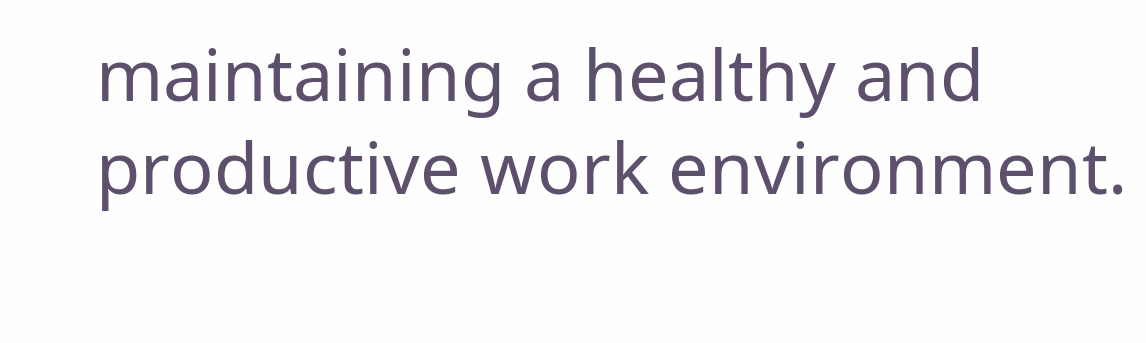maintaining a healthy and productive work environment.